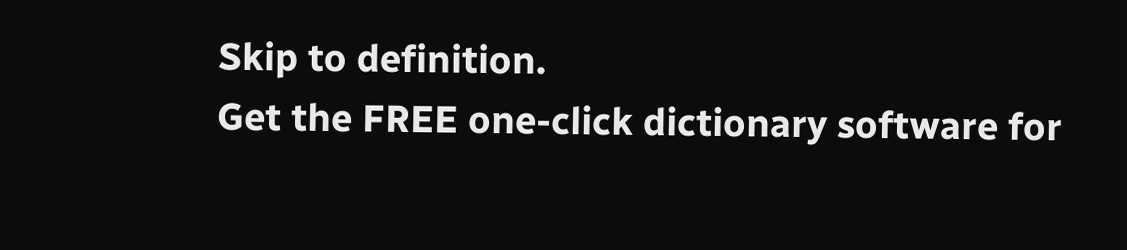Skip to definition.
Get the FREE one-click dictionary software for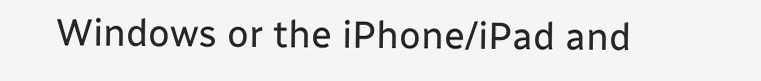Windows or the iPhone/iPad and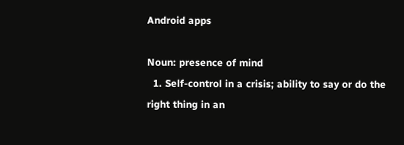Android apps

Noun: presence of mind
  1. Self-control in a crisis; ability to say or do the right thing in an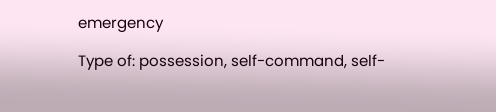emergency

Type of: possession, self-command, self-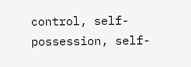control, self-possession, self-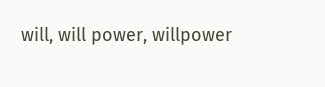will, will power, willpower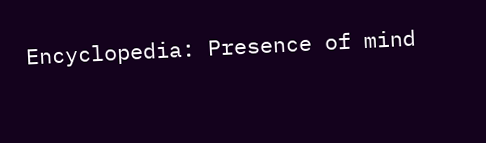Encyclopedia: Presence of mind